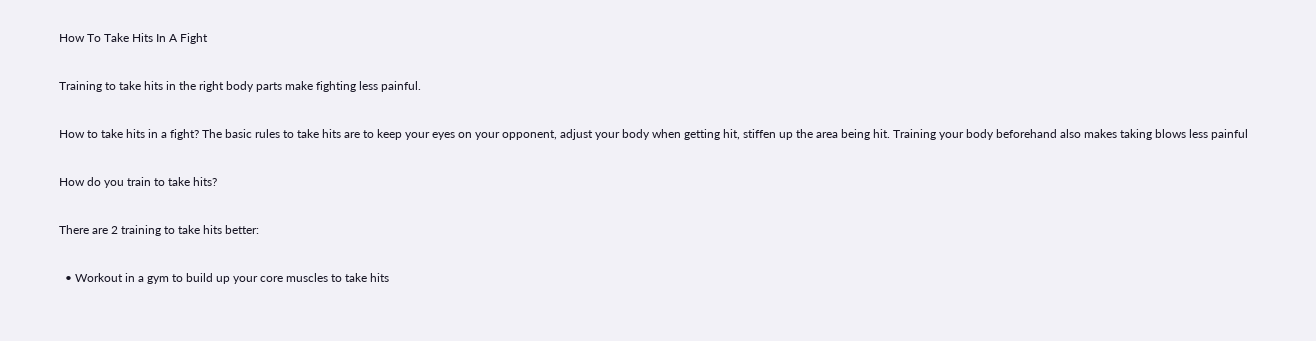How To Take Hits In A Fight

Training to take hits in the right body parts make fighting less painful.

How to take hits in a fight? The basic rules to take hits are to keep your eyes on your opponent, adjust your body when getting hit, stiffen up the area being hit. Training your body beforehand also makes taking blows less painful

How do you train to take hits?

There are 2 training to take hits better:

  • Workout in a gym to build up your core muscles to take hits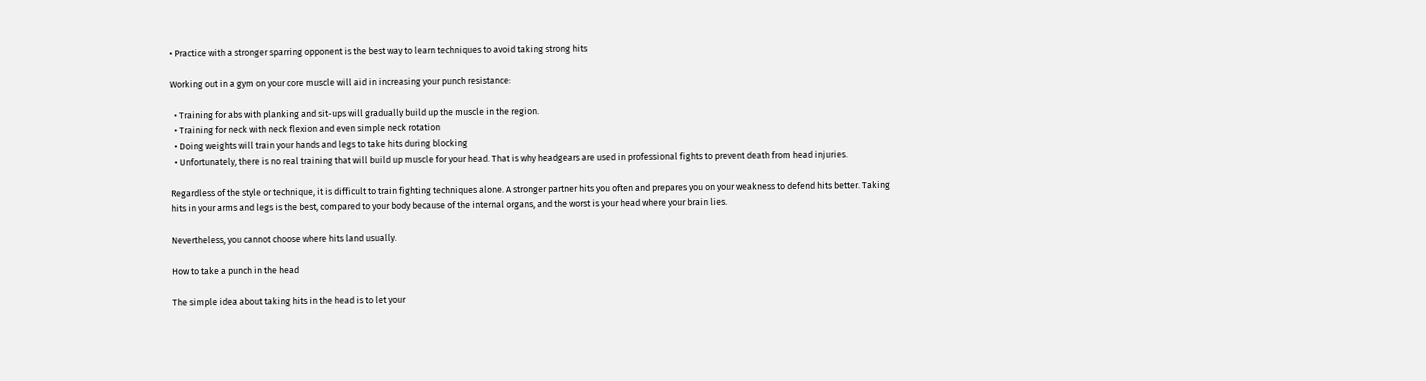• Practice with a stronger sparring opponent is the best way to learn techniques to avoid taking strong hits

Working out in a gym on your core muscle will aid in increasing your punch resistance:

  • Training for abs with planking and sit-ups will gradually build up the muscle in the region.
  • Training for neck with neck flexion and even simple neck rotation
  • Doing weights will train your hands and legs to take hits during blocking
  • Unfortunately, there is no real training that will build up muscle for your head. That is why headgears are used in professional fights to prevent death from head injuries.

Regardless of the style or technique, it is difficult to train fighting techniques alone. A stronger partner hits you often and prepares you on your weakness to defend hits better. Taking hits in your arms and legs is the best, compared to your body because of the internal organs, and the worst is your head where your brain lies.

Nevertheless, you cannot choose where hits land usually.

How to take a punch in the head

The simple idea about taking hits in the head is to let your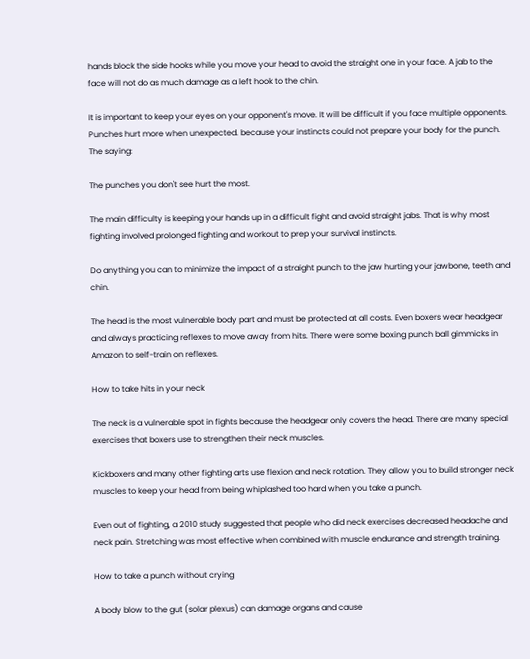hands block the side hooks while you move your head to avoid the straight one in your face. A jab to the face will not do as much damage as a left hook to the chin.

It is important to keep your eyes on your opponent's move. It will be difficult if you face multiple opponents. Punches hurt more when unexpected. because your instincts could not prepare your body for the punch. The saying:

The punches you don't see hurt the most.

The main difficulty is keeping your hands up in a difficult fight and avoid straight jabs. That is why most fighting involved prolonged fighting and workout to prep your survival instincts.

Do anything you can to minimize the impact of a straight punch to the jaw hurting your jawbone, teeth and chin.

The head is the most vulnerable body part and must be protected at all costs. Even boxers wear headgear and always practicing reflexes to move away from hits. There were some boxing punch ball gimmicks in Amazon to self-train on reflexes.

How to take hits in your neck

The neck is a vulnerable spot in fights because the headgear only covers the head. There are many special exercises that boxers use to strengthen their neck muscles.

Kickboxers and many other fighting arts use flexion and neck rotation. They allow you to build stronger neck muscles to keep your head from being whiplashed too hard when you take a punch.

Even out of fighting, a 2010 study suggested that people who did neck exercises decreased headache and neck pain. Stretching was most effective when combined with muscle endurance and strength training.

How to take a punch without crying

A body blow to the gut (solar plexus) can damage organs and cause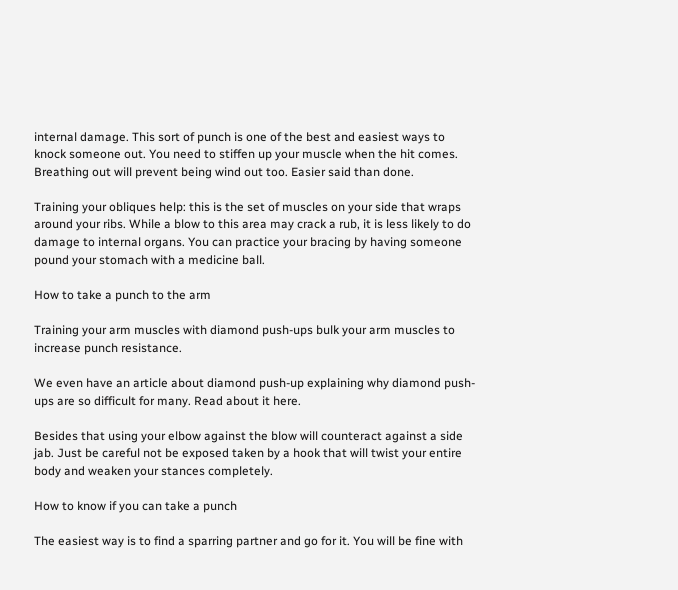internal damage. This sort of punch is one of the best and easiest ways to knock someone out. You need to stiffen up your muscle when the hit comes. Breathing out will prevent being wind out too. Easier said than done.

Training your obliques help: this is the set of muscles on your side that wraps around your ribs. While a blow to this area may crack a rub, it is less likely to do damage to internal organs. You can practice your bracing by having someone pound your stomach with a medicine ball.

How to take a punch to the arm

Training your arm muscles with diamond push-ups bulk your arm muscles to increase punch resistance.

We even have an article about diamond push-up explaining why diamond push-ups are so difficult for many. Read about it here.

Besides that using your elbow against the blow will counteract against a side jab. Just be careful not be exposed taken by a hook that will twist your entire body and weaken your stances completely.

How to know if you can take a punch

The easiest way is to find a sparring partner and go for it. You will be fine with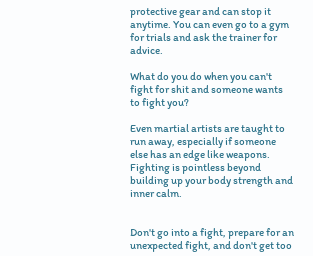protective gear and can stop it anytime. You can even go to a gym for trials and ask the trainer for advice.

What do you do when you can't fight for shit and someone wants to fight you?

Even martial artists are taught to run away, especially if someone else has an edge like weapons. Fighting is pointless beyond building up your body strength and inner calm.


Don't go into a fight, prepare for an unexpected fight, and don't get too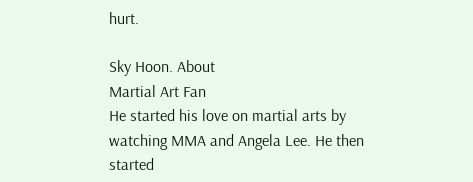hurt.

Sky Hoon. About
Martial Art Fan
He started his love on martial arts by watching MMA and Angela Lee. He then started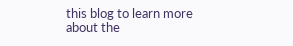this blog to learn more about the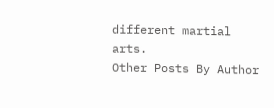different martial arts.
Other Posts By Author